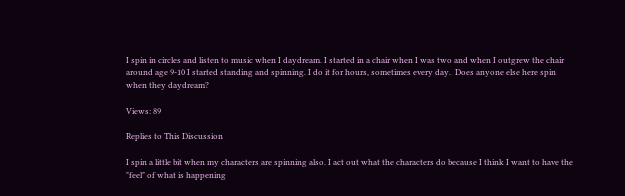I spin in circles and listen to music when I daydream. I started in a chair when I was two and when I outgrew the chair around age 9-10 I started standing and spinning. I do it for hours, sometimes every day.  Does anyone else here spin when they daydream?

Views: 89

Replies to This Discussion

I spin a little bit when my characters are spinning also. I act out what the characters do because I think I want to have the "feel" of what is happening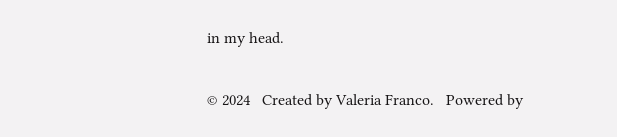in my head.


© 2024   Created by Valeria Franco.   Powered by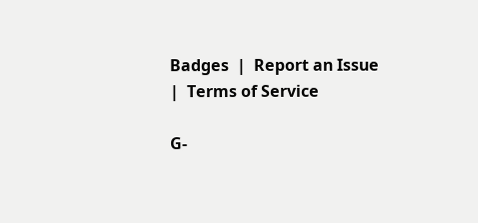Badges  |  Report an Issue  |  Terms of Service

G-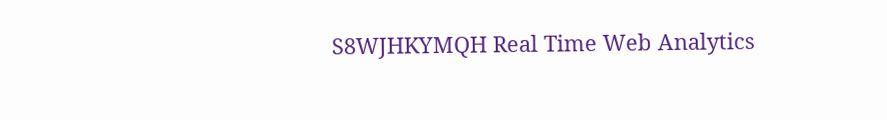S8WJHKYMQH Real Time Web Analytics